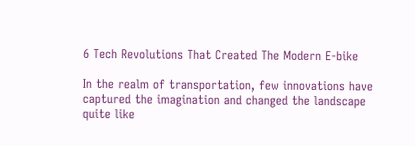6 Tech Revolutions That Created The Modern E-bike

In the realm of transportation, few innovations have captured the imagination and changed the landscape quite like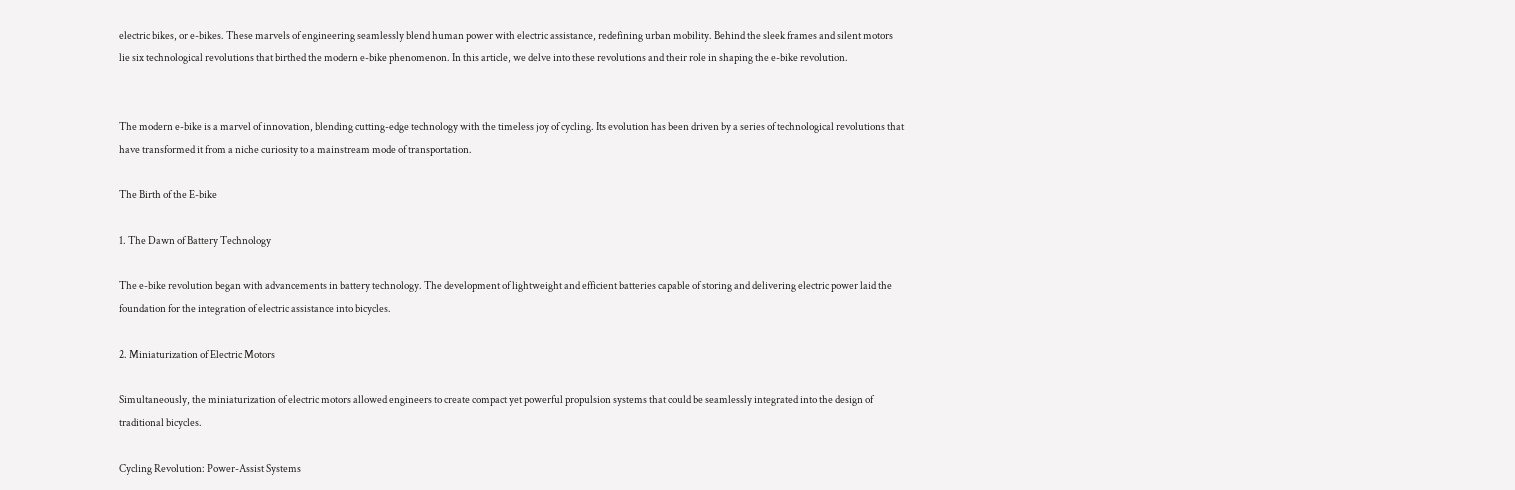electric bikes, or e-bikes. These marvels of engineering seamlessly blend human power with electric assistance, redefining urban mobility. Behind the sleek frames and silent motors lie six technological revolutions that birthed the modern e-bike phenomenon. In this article, we delve into these revolutions and their role in shaping the e-bike revolution.


The modern e-bike is a marvel of innovation, blending cutting-edge technology with the timeless joy of cycling. Its evolution has been driven by a series of technological revolutions that have transformed it from a niche curiosity to a mainstream mode of transportation.

The Birth of the E-bike

1. The Dawn of Battery Technology

The e-bike revolution began with advancements in battery technology. The development of lightweight and efficient batteries capable of storing and delivering electric power laid the foundation for the integration of electric assistance into bicycles.

2. Miniaturization of Electric Motors

Simultaneously, the miniaturization of electric motors allowed engineers to create compact yet powerful propulsion systems that could be seamlessly integrated into the design of traditional bicycles.

Cycling Revolution: Power-Assist Systems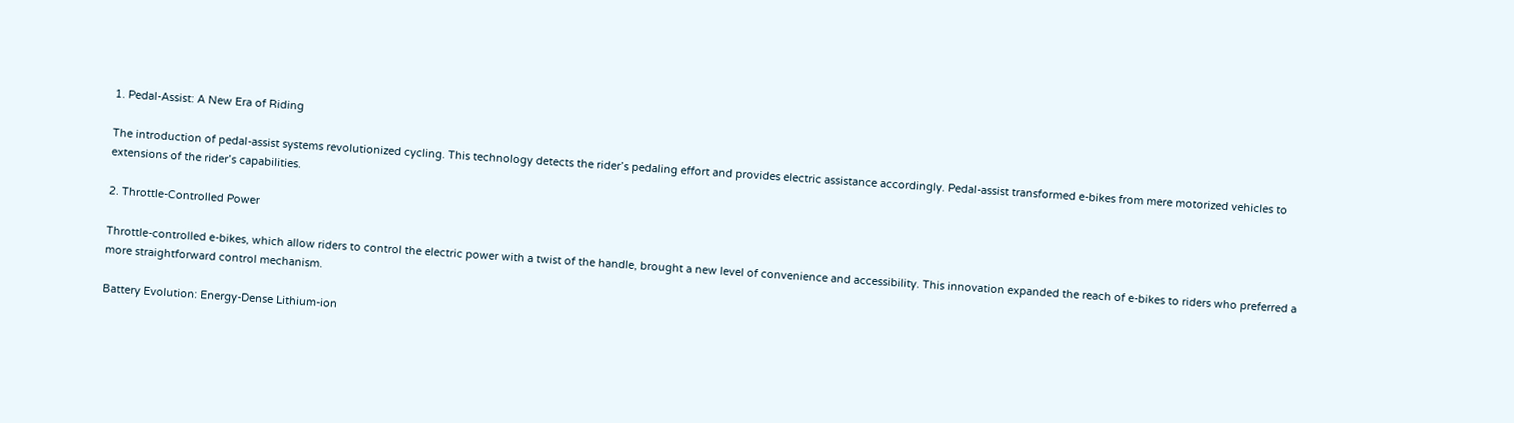1. Pedal-Assist: A New Era of Riding

The introduction of pedal-assist systems revolutionized cycling. This technology detects the rider’s pedaling effort and provides electric assistance accordingly. Pedal-assist transformed e-bikes from mere motorized vehicles to extensions of the rider’s capabilities.

2. Throttle-Controlled Power

Throttle-controlled e-bikes, which allow riders to control the electric power with a twist of the handle, brought a new level of convenience and accessibility. This innovation expanded the reach of e-bikes to riders who preferred a more straightforward control mechanism.

Battery Evolution: Energy-Dense Lithium-ion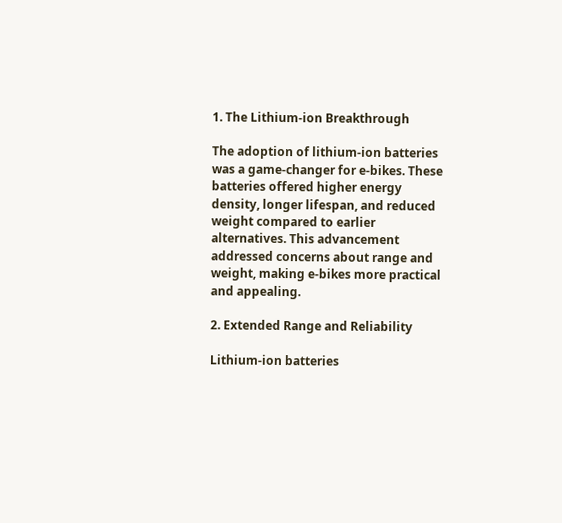1. The Lithium-ion Breakthrough

The adoption of lithium-ion batteries was a game-changer for e-bikes. These batteries offered higher energy density, longer lifespan, and reduced weight compared to earlier alternatives. This advancement addressed concerns about range and weight, making e-bikes more practical and appealing.

2. Extended Range and Reliability

Lithium-ion batteries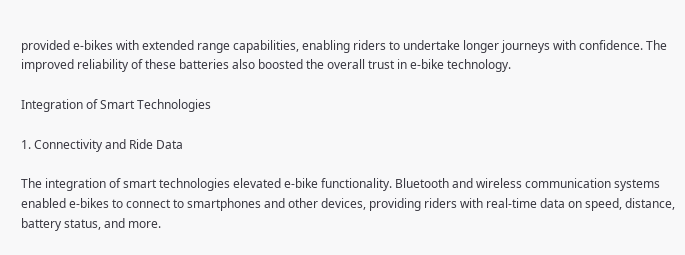provided e-bikes with extended range capabilities, enabling riders to undertake longer journeys with confidence. The improved reliability of these batteries also boosted the overall trust in e-bike technology.

Integration of Smart Technologies

1. Connectivity and Ride Data

The integration of smart technologies elevated e-bike functionality. Bluetooth and wireless communication systems enabled e-bikes to connect to smartphones and other devices, providing riders with real-time data on speed, distance, battery status, and more.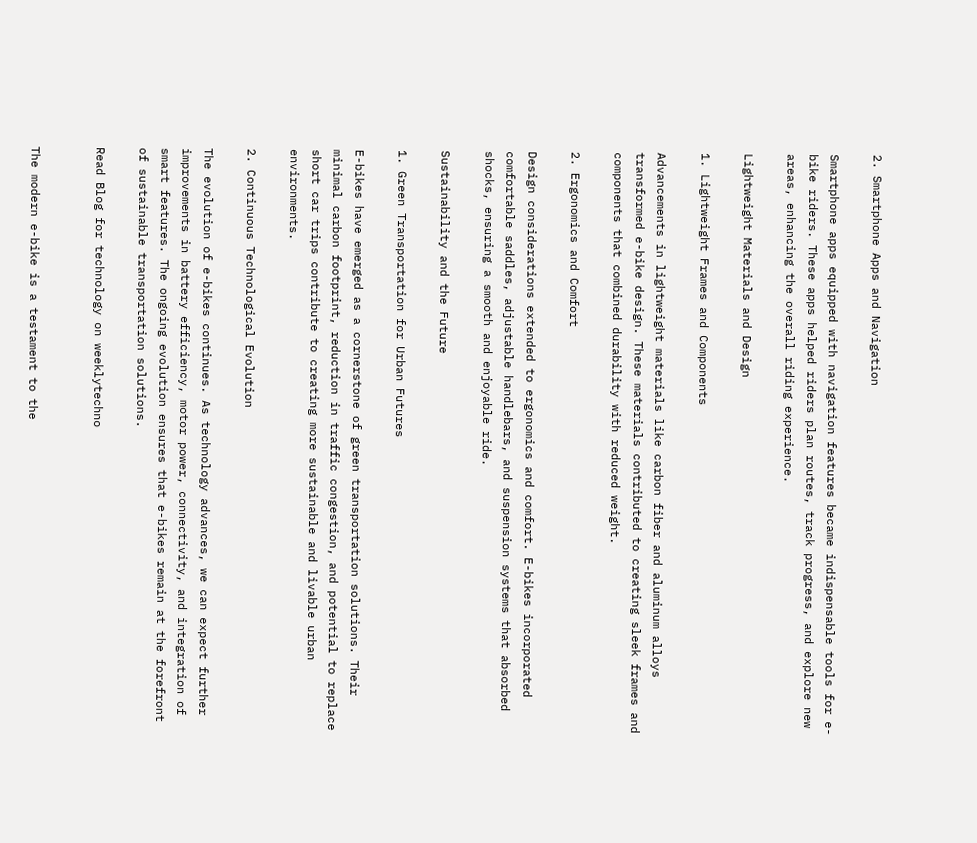2. Smartphone Apps and Navigation

Smartphone apps equipped with navigation features became indispensable tools for e-bike riders. These apps helped riders plan routes, track progress, and explore new areas, enhancing the overall riding experience.

Lightweight Materials and Design

1. Lightweight Frames and Components

Advancements in lightweight materials like carbon fiber and aluminum alloys transformed e-bike design. These materials contributed to creating sleek frames and components that combined durability with reduced weight.

2. Ergonomics and Comfort

Design considerations extended to ergonomics and comfort. E-bikes incorporated comfortable saddles, adjustable handlebars, and suspension systems that absorbed shocks, ensuring a smooth and enjoyable ride.

Sustainability and the Future

1. Green Transportation for Urban Futures

E-bikes have emerged as a cornerstone of green transportation solutions. Their minimal carbon footprint, reduction in traffic congestion, and potential to replace short car trips contribute to creating more sustainable and livable urban environments.

2. Continuous Technological Evolution

The evolution of e-bikes continues. As technology advances, we can expect further improvements in battery efficiency, motor power, connectivity, and integration of smart features. The ongoing evolution ensures that e-bikes remain at the forefront of sustainable transportation solutions.

Read Blog for technology on weeklytechno


The modern e-bike is a testament to the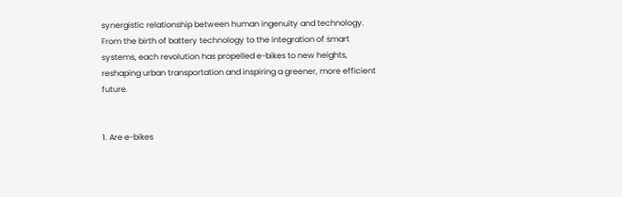synergistic relationship between human ingenuity and technology. From the birth of battery technology to the integration of smart systems, each revolution has propelled e-bikes to new heights, reshaping urban transportation and inspiring a greener, more efficient future.


1. Are e-bikes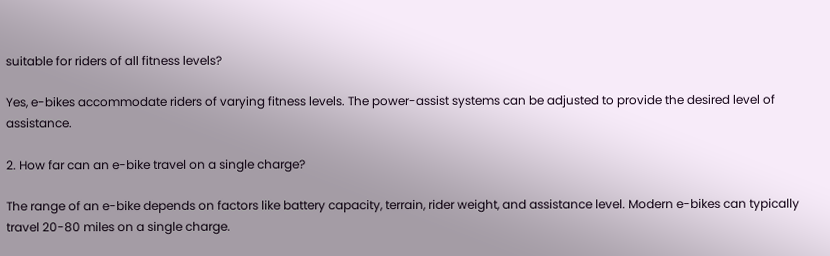suitable for riders of all fitness levels?

Yes, e-bikes accommodate riders of varying fitness levels. The power-assist systems can be adjusted to provide the desired level of assistance.

2. How far can an e-bike travel on a single charge?

The range of an e-bike depends on factors like battery capacity, terrain, rider weight, and assistance level. Modern e-bikes can typically travel 20-80 miles on a single charge.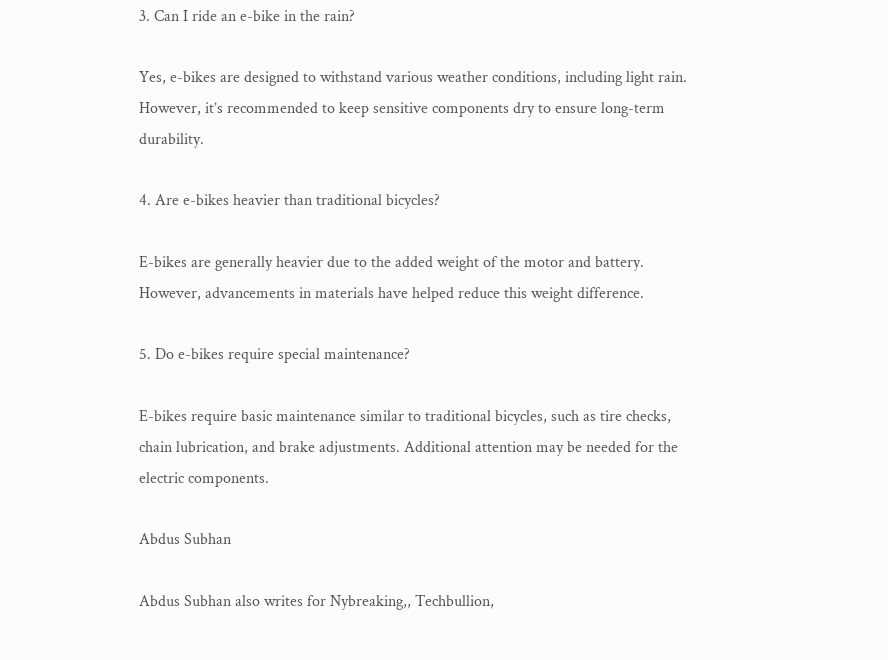3. Can I ride an e-bike in the rain?

Yes, e-bikes are designed to withstand various weather conditions, including light rain. However, it’s recommended to keep sensitive components dry to ensure long-term durability.

4. Are e-bikes heavier than traditional bicycles?

E-bikes are generally heavier due to the added weight of the motor and battery. However, advancements in materials have helped reduce this weight difference.

5. Do e-bikes require special maintenance?

E-bikes require basic maintenance similar to traditional bicycles, such as tire checks, chain lubrication, and brake adjustments. Additional attention may be needed for the electric components.

Abdus Subhan

Abdus Subhan also writes for Nybreaking,, Techbullion,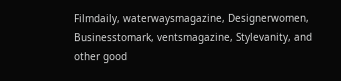Filmdaily, waterwaysmagazine, Designerwomen, Businesstomark, ventsmagazine, Stylevanity, and other good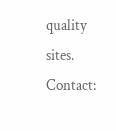quality sites. Contact: